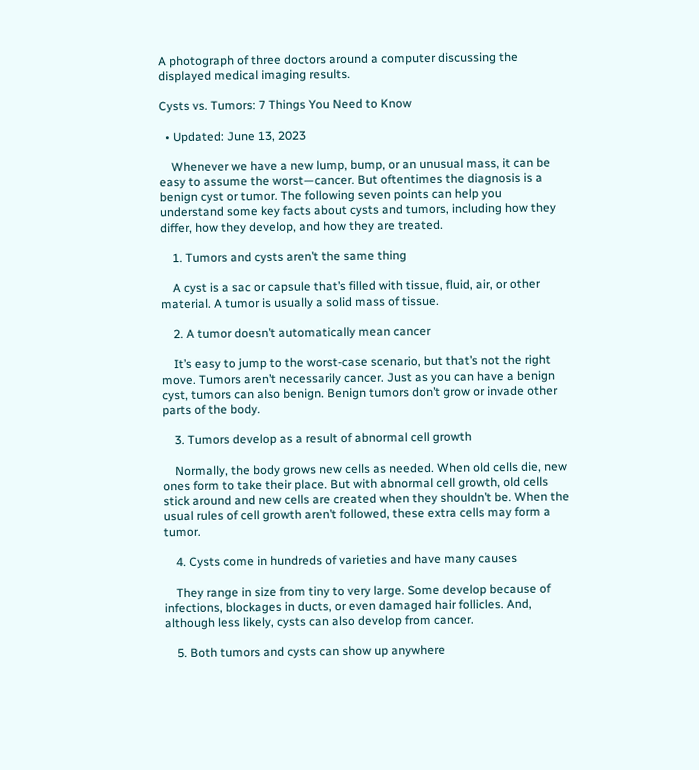A photograph of three doctors around a computer discussing the displayed medical imaging results.

Cysts vs. Tumors: 7 Things You Need to Know

  • Updated: June 13, 2023

    Whenever we have a new lump, bump, or an unusual mass, it can be easy to assume the worst—cancer. But oftentimes the diagnosis is a benign cyst or tumor. The following seven points can help you understand some key facts about cysts and tumors, including how they differ, how they develop, and how they are treated.

    1. Tumors and cysts aren’t the same thing

    A cyst is a sac or capsule that’s filled with tissue, fluid, air, or other material. A tumor is usually a solid mass of tissue.

    2. A tumor doesn’t automatically mean cancer

    It’s easy to jump to the worst-case scenario, but that’s not the right move. Tumors aren’t necessarily cancer. Just as you can have a benign cyst, tumors can also benign. Benign tumors don’t grow or invade other parts of the body.

    3. Tumors develop as a result of abnormal cell growth

    Normally, the body grows new cells as needed. When old cells die, new ones form to take their place. But with abnormal cell growth, old cells stick around and new cells are created when they shouldn’t be. When the usual rules of cell growth aren’t followed, these extra cells may form a tumor.

    4. Cysts come in hundreds of varieties and have many causes

    They range in size from tiny to very large. Some develop because of infections, blockages in ducts, or even damaged hair follicles. And, although less likely, cysts can also develop from cancer.

    5. Both tumors and cysts can show up anywhere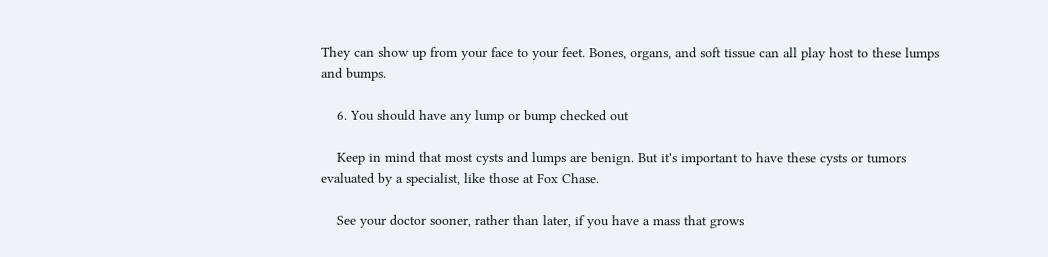They can show up from your face to your feet. Bones, organs, and soft tissue can all play host to these lumps and bumps.

    6. You should have any lump or bump checked out

    Keep in mind that most cysts and lumps are benign. But it's important to have these cysts or tumors evaluated by a specialist, like those at Fox Chase.

    See your doctor sooner, rather than later, if you have a mass that grows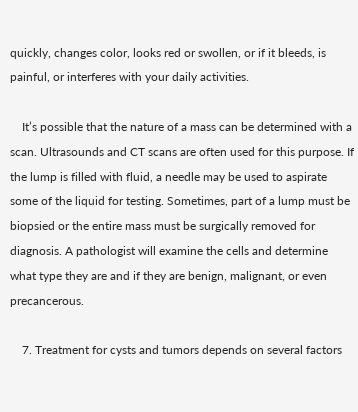quickly, changes color, looks red or swollen, or if it bleeds, is painful, or interferes with your daily activities.

    It’s possible that the nature of a mass can be determined with a scan. Ultrasounds and CT scans are often used for this purpose. If the lump is filled with fluid, a needle may be used to aspirate some of the liquid for testing. Sometimes, part of a lump must be biopsied or the entire mass must be surgically removed for diagnosis. A pathologist will examine the cells and determine what type they are and if they are benign, malignant, or even precancerous.

    7. Treatment for cysts and tumors depends on several factors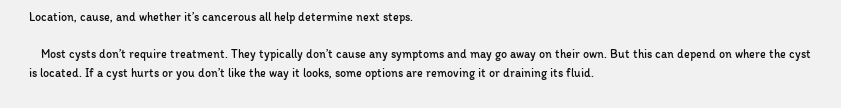Location, cause, and whether it’s cancerous all help determine next steps.

    Most cysts don’t require treatment. They typically don’t cause any symptoms and may go away on their own. But this can depend on where the cyst is located. If a cyst hurts or you don’t like the way it looks, some options are removing it or draining its fluid.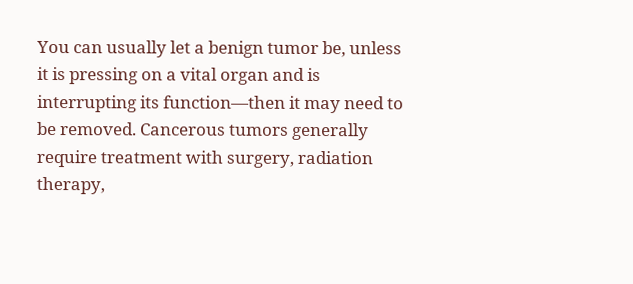You can usually let a benign tumor be, unless it is pressing on a vital organ and is interrupting its function—then it may need to be removed. Cancerous tumors generally require treatment with surgery, radiation therapy,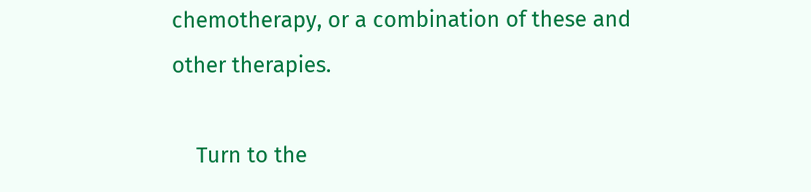chemotherapy, or a combination of these and other therapies.

    Turn to the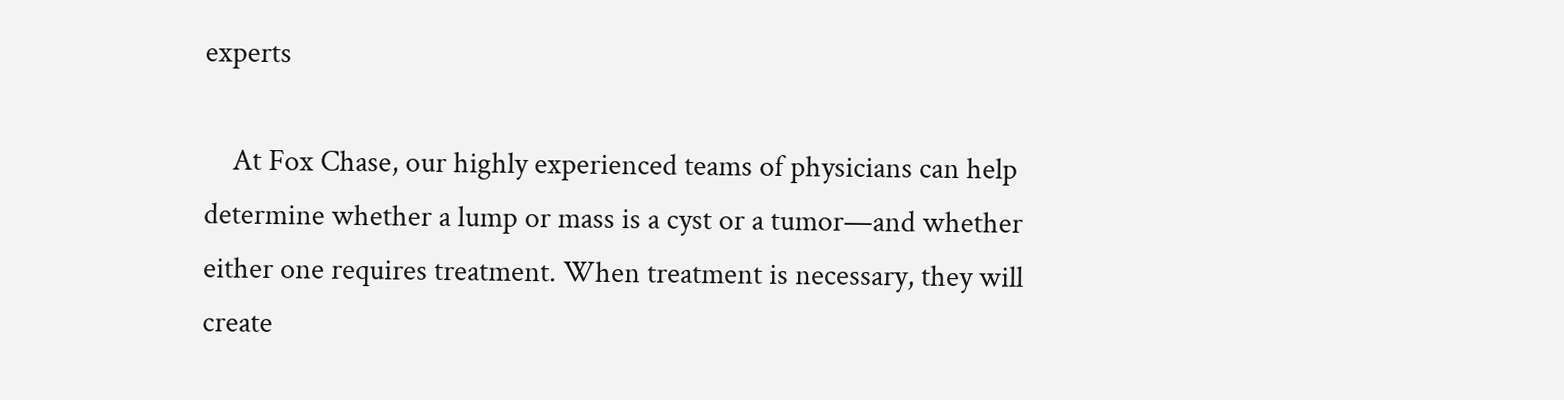experts

    At Fox Chase, our highly experienced teams of physicians can help determine whether a lump or mass is a cyst or a tumor—and whether either one requires treatment. When treatment is necessary, they will create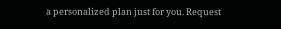a personalized plan just for you. Request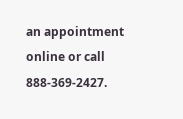an appointment online or call 888-369-2427.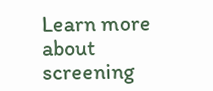Learn more about screening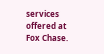services offered at Fox Chase.